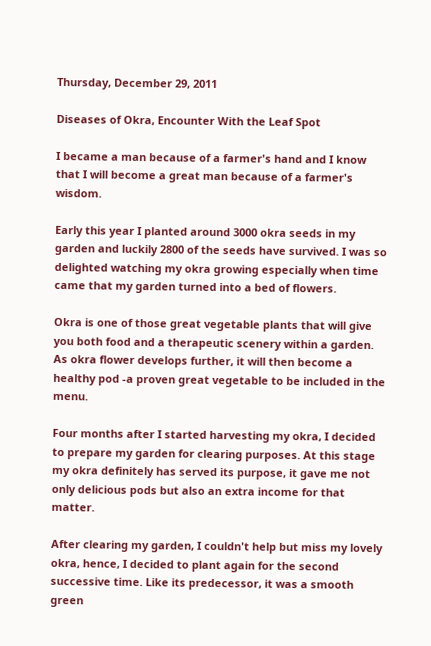Thursday, December 29, 2011

Diseases of Okra, Encounter With the Leaf Spot

I became a man because of a farmer's hand and I know that I will become a great man because of a farmer's wisdom.

Early this year I planted around 3000 okra seeds in my garden and luckily 2800 of the seeds have survived. I was so delighted watching my okra growing especially when time came that my garden turned into a bed of flowers.

Okra is one of those great vegetable plants that will give you both food and a therapeutic scenery within a garden. As okra flower develops further, it will then become a healthy pod -a proven great vegetable to be included in the menu.

Four months after I started harvesting my okra, I decided to prepare my garden for clearing purposes. At this stage my okra definitely has served its purpose, it gave me not only delicious pods but also an extra income for that matter.

After clearing my garden, I couldn't help but miss my lovely okra, hence, I decided to plant again for the second successive time. Like its predecessor, it was a smooth green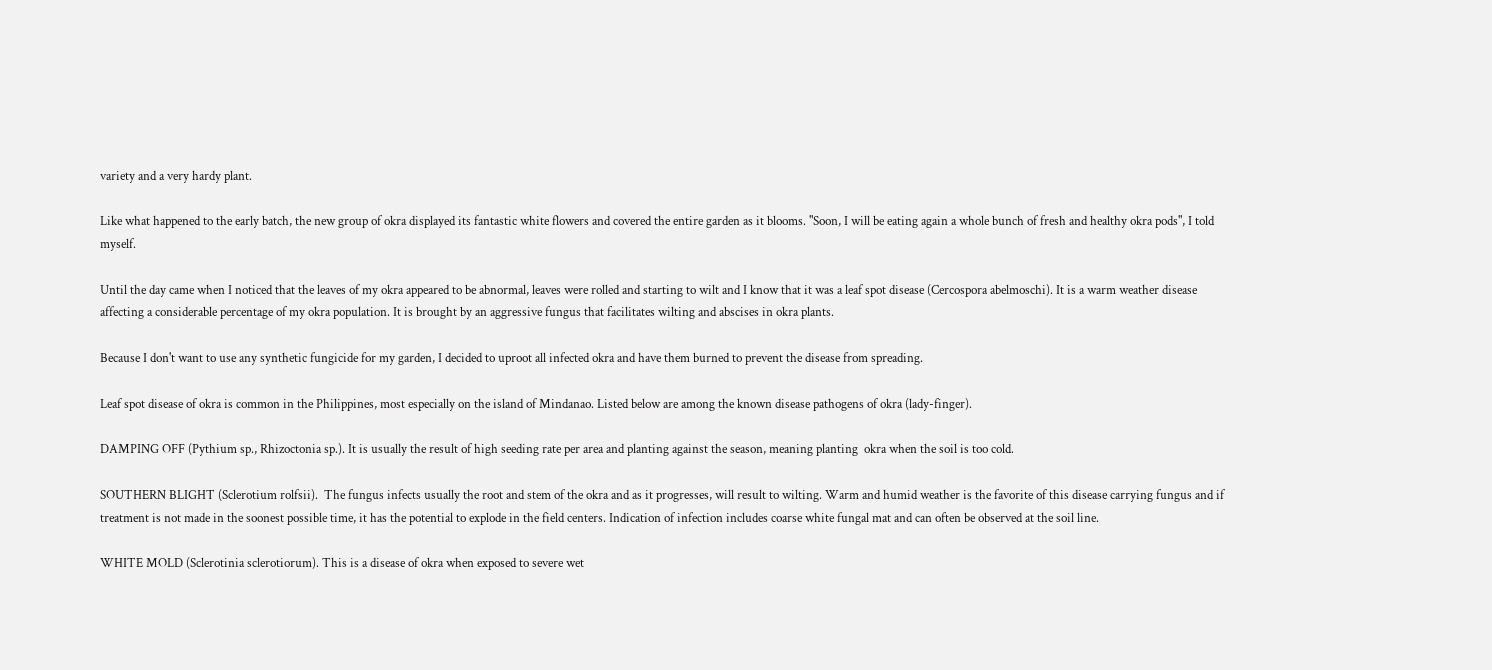variety and a very hardy plant.

Like what happened to the early batch, the new group of okra displayed its fantastic white flowers and covered the entire garden as it blooms. "Soon, I will be eating again a whole bunch of fresh and healthy okra pods", I told myself.

Until the day came when I noticed that the leaves of my okra appeared to be abnormal, leaves were rolled and starting to wilt and I know that it was a leaf spot disease (Cercospora abelmoschi). It is a warm weather disease affecting a considerable percentage of my okra population. It is brought by an aggressive fungus that facilitates wilting and abscises in okra plants.

Because I don't want to use any synthetic fungicide for my garden, I decided to uproot all infected okra and have them burned to prevent the disease from spreading.

Leaf spot disease of okra is common in the Philippines, most especially on the island of Mindanao. Listed below are among the known disease pathogens of okra (lady-finger).

DAMPING OFF (Pythium sp., Rhizoctonia sp.). It is usually the result of high seeding rate per area and planting against the season, meaning planting  okra when the soil is too cold.

SOUTHERN BLIGHT (Sclerotium rolfsii).  The fungus infects usually the root and stem of the okra and as it progresses, will result to wilting. Warm and humid weather is the favorite of this disease carrying fungus and if treatment is not made in the soonest possible time, it has the potential to explode in the field centers. Indication of infection includes coarse white fungal mat and can often be observed at the soil line.

WHITE MOLD (Sclerotinia sclerotiorum). This is a disease of okra when exposed to severe wet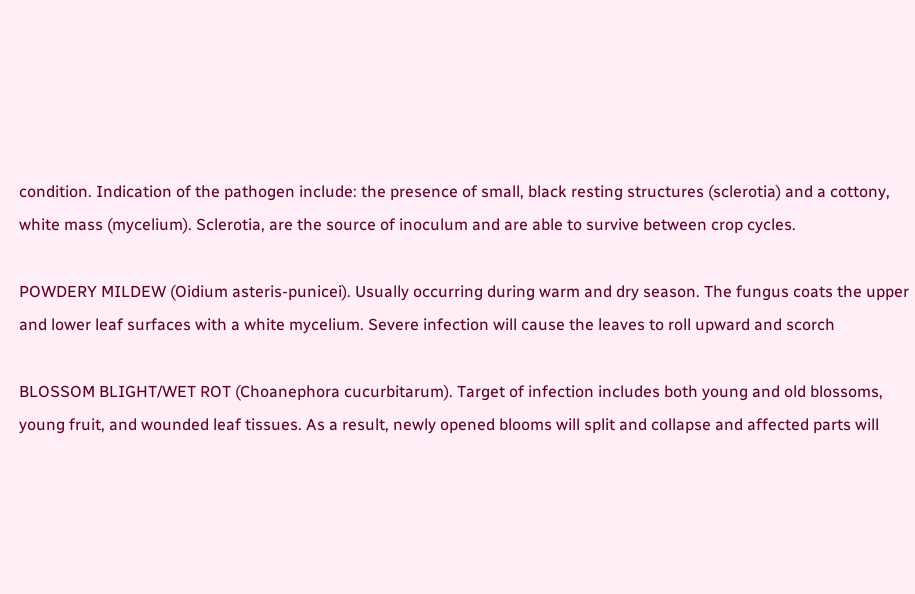condition. Indication of the pathogen include: the presence of small, black resting structures (sclerotia) and a cottony, white mass (mycelium). Sclerotia, are the source of inoculum and are able to survive between crop cycles.

POWDERY MILDEW (Oidium asteris-punicei). Usually occurring during warm and dry season. The fungus coats the upper and lower leaf surfaces with a white mycelium. Severe infection will cause the leaves to roll upward and scorch

BLOSSOM BLIGHT/WET ROT (Choanephora cucurbitarum). Target of infection includes both young and old blossoms, young fruit, and wounded leaf tissues. As a result, newly opened blooms will split and collapse and affected parts will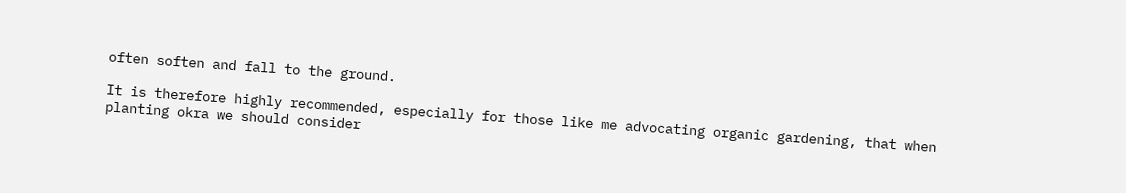often soften and fall to the ground.

It is therefore highly recommended, especially for those like me advocating organic gardening, that when planting okra we should consider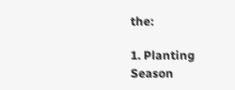the:

1. Planting Season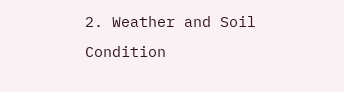2. Weather and Soil Condition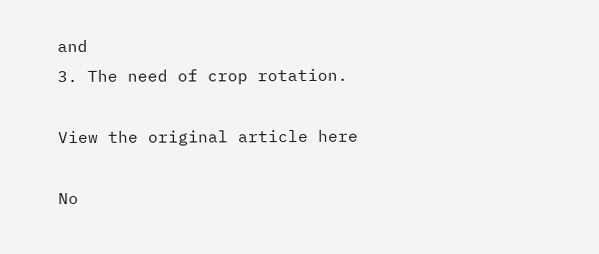and
3. The need of crop rotation.

View the original article here

No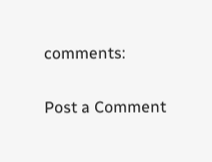comments:

Post a Comment